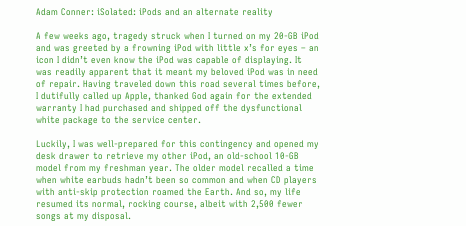Adam Conner: iSolated: iPods and an alternate reality

A few weeks ago, tragedy struck when I turned on my 20-GB iPod and was greeted by a frowning iPod with little x’s for eyes – an icon I didn’t even know the iPod was capable of displaying. It was readily apparent that it meant my beloved iPod was in need of repair. Having traveled down this road several times before, I dutifully called up Apple, thanked God again for the extended warranty I had purchased and shipped off the dysfunctional white package to the service center.

Luckily, I was well-prepared for this contingency and opened my desk drawer to retrieve my other iPod, an old-school 10-GB model from my freshman year. The older model recalled a time when white earbuds hadn’t been so common and when CD players with anti-skip protection roamed the Earth. And so, my life resumed its normal, rocking course, albeit with 2,500 fewer songs at my disposal.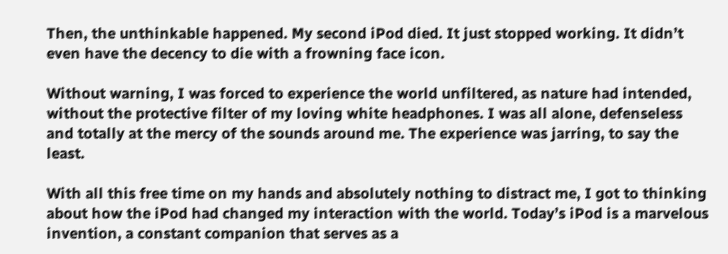Then, the unthinkable happened. My second iPod died. It just stopped working. It didn’t even have the decency to die with a frowning face icon.

Without warning, I was forced to experience the world unfiltered, as nature had intended, without the protective filter of my loving white headphones. I was all alone, defenseless and totally at the mercy of the sounds around me. The experience was jarring, to say the least.

With all this free time on my hands and absolutely nothing to distract me, I got to thinking about how the iPod had changed my interaction with the world. Today’s iPod is a marvelous invention, a constant companion that serves as a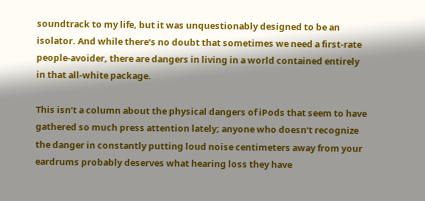soundtrack to my life, but it was unquestionably designed to be an isolator. And while there’s no doubt that sometimes we need a first-rate people-avoider, there are dangers in living in a world contained entirely in that all-white package.

This isn’t a column about the physical dangers of iPods that seem to have gathered so much press attention lately; anyone who doesn’t recognize the danger in constantly putting loud noise centimeters away from your eardrums probably deserves what hearing loss they have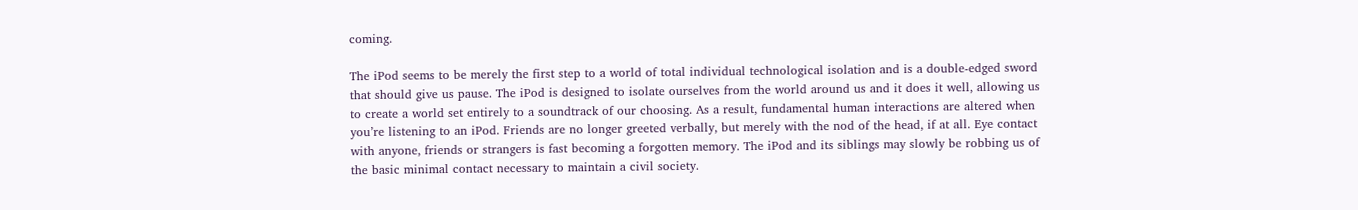coming.

The iPod seems to be merely the first step to a world of total individual technological isolation and is a double-edged sword that should give us pause. The iPod is designed to isolate ourselves from the world around us and it does it well, allowing us to create a world set entirely to a soundtrack of our choosing. As a result, fundamental human interactions are altered when you’re listening to an iPod. Friends are no longer greeted verbally, but merely with the nod of the head, if at all. Eye contact with anyone, friends or strangers is fast becoming a forgotten memory. The iPod and its siblings may slowly be robbing us of the basic minimal contact necessary to maintain a civil society.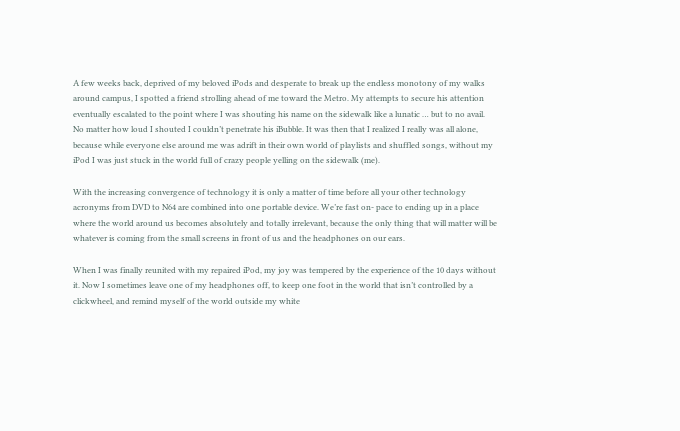A few weeks back, deprived of my beloved iPods and desperate to break up the endless monotony of my walks around campus, I spotted a friend strolling ahead of me toward the Metro. My attempts to secure his attention eventually escalated to the point where I was shouting his name on the sidewalk like a lunatic … but to no avail. No matter how loud I shouted I couldn’t penetrate his iBubble. It was then that I realized I really was all alone, because while everyone else around me was adrift in their own world of playlists and shuffled songs, without my iPod I was just stuck in the world full of crazy people yelling on the sidewalk (me).

With the increasing convergence of technology it is only a matter of time before all your other technology acronyms from DVD to N64 are combined into one portable device. We’re fast on- pace to ending up in a place where the world around us becomes absolutely and totally irrelevant, because the only thing that will matter will be whatever is coming from the small screens in front of us and the headphones on our ears.

When I was finally reunited with my repaired iPod, my joy was tempered by the experience of the 10 days without it. Now I sometimes leave one of my headphones off, to keep one foot in the world that isn’t controlled by a clickwheel, and remind myself of the world outside my white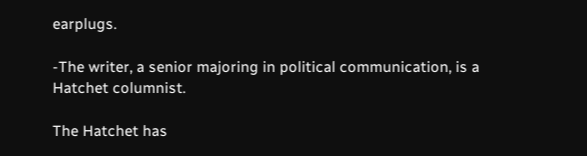earplugs.

-The writer, a senior majoring in political communication, is a Hatchet columnist.

The Hatchet has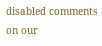disabled comments on our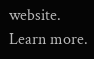website. Learn more.